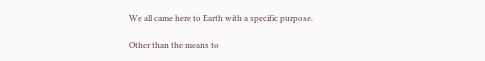We all came here to Earth with a specific purpose.

Other than the means to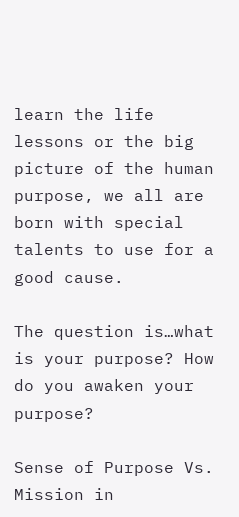learn the life lessons or the big picture of the human purpose, we all are born with special talents to use for a good cause.

The question is…what is your purpose? How do you awaken your purpose?

Sense of Purpose Vs. Mission in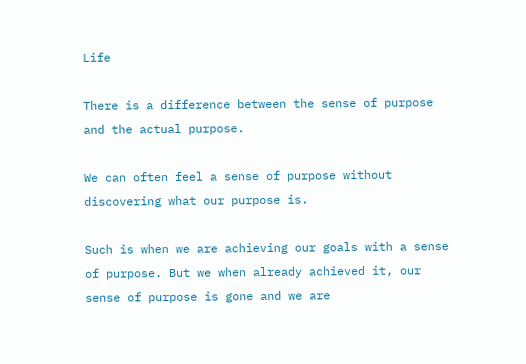Life

There is a difference between the sense of purpose and the actual purpose.

We can often feel a sense of purpose without discovering what our purpose is.

Such is when we are achieving our goals with a sense of purpose. But we when already achieved it, our sense of purpose is gone and we are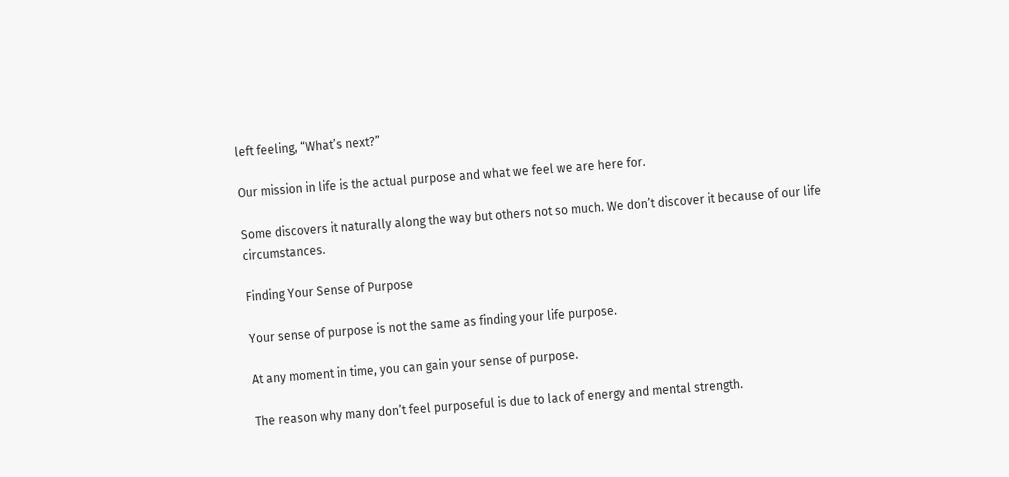left feeling, “What’s next?”

Our mission in life is the actual purpose and what we feel we are here for.

Some discovers it naturally along the way but others not so much. We don’t discover it because of our life circumstances.

Finding Your Sense of Purpose

Your sense of purpose is not the same as finding your life purpose.

At any moment in time, you can gain your sense of purpose.

The reason why many don’t feel purposeful is due to lack of energy and mental strength.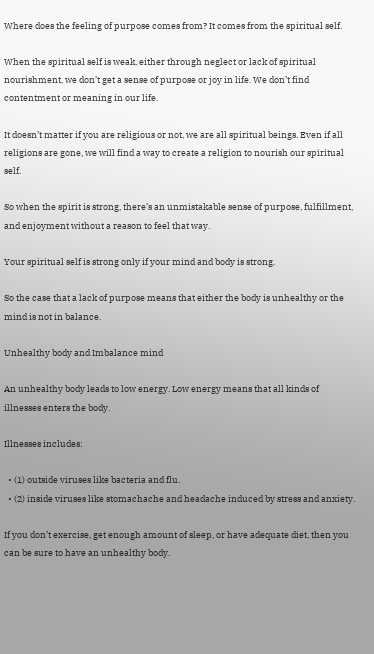Where does the feeling of purpose comes from? It comes from the spiritual self.

When the spiritual self is weak, either through neglect or lack of spiritual nourishment, we don’t get a sense of purpose or joy in life. We don’t find contentment or meaning in our life.

It doesn’t matter if you are religious or not, we are all spiritual beings. Even if all religions are gone, we will find a way to create a religion to nourish our spiritual self.

So when the spirit is strong, there’s an unmistakable sense of purpose, fulfillment, and enjoyment without a reason to feel that way.

Your spiritual self is strong only if your mind and body is strong.

So the case that a lack of purpose means that either the body is unhealthy or the mind is not in balance.

Unhealthy body and Imbalance mind

An unhealthy body leads to low energy. Low energy means that all kinds of illnesses enters the body.

Illnesses includes:

  • (1) outside viruses like bacteria and flu.
  • (2) inside viruses like stomachache and headache induced by stress and anxiety.

If you don’t exercise, get enough amount of sleep, or have adequate diet, then you can be sure to have an unhealthy body.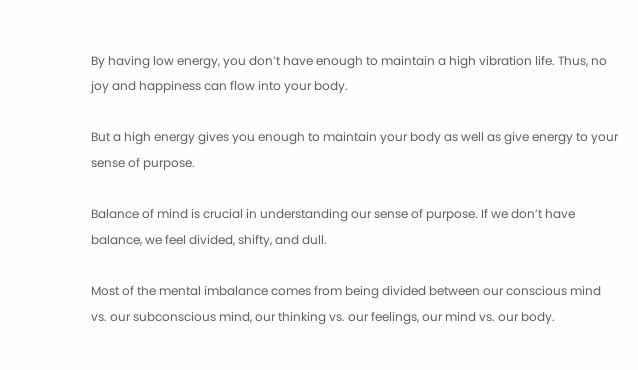By having low energy, you don’t have enough to maintain a high vibration life. Thus, no joy and happiness can flow into your body.

But a high energy gives you enough to maintain your body as well as give energy to your sense of purpose.

Balance of mind is crucial in understanding our sense of purpose. If we don’t have balance, we feel divided, shifty, and dull.

Most of the mental imbalance comes from being divided between our conscious mind vs. our subconscious mind, our thinking vs. our feelings, our mind vs. our body.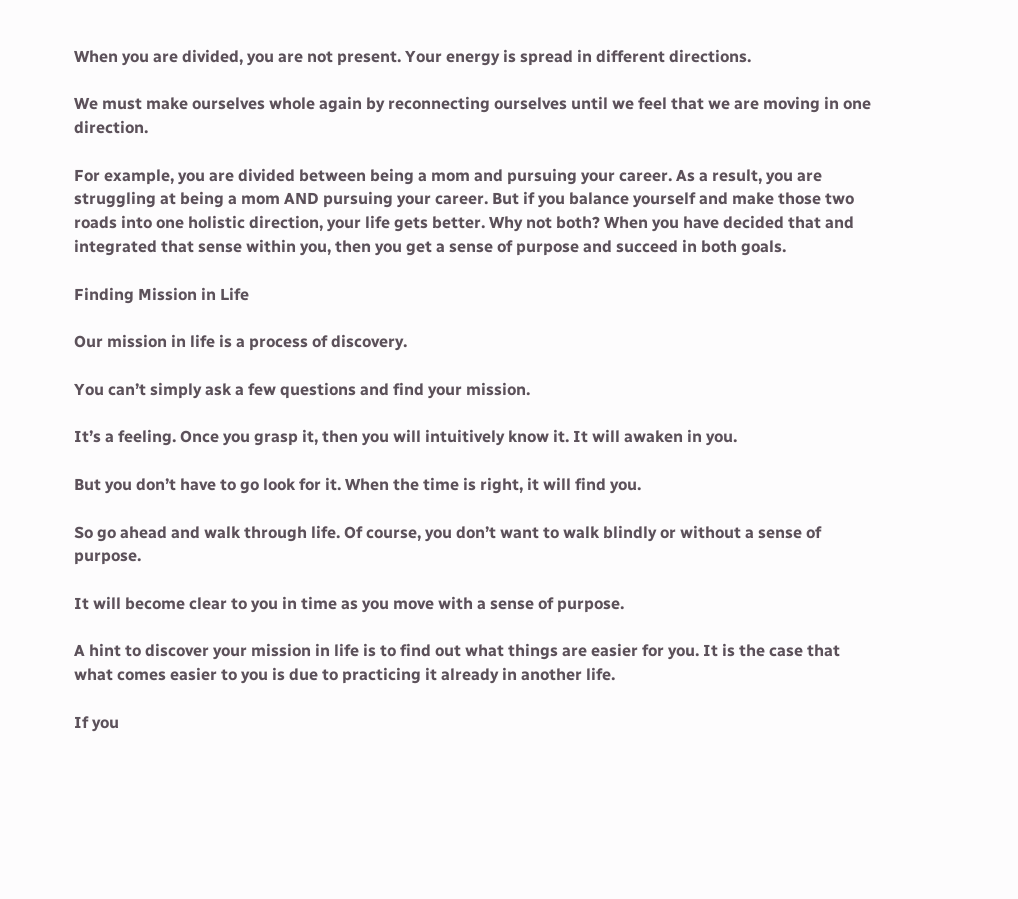When you are divided, you are not present. Your energy is spread in different directions.

We must make ourselves whole again by reconnecting ourselves until we feel that we are moving in one direction.

For example, you are divided between being a mom and pursuing your career. As a result, you are struggling at being a mom AND pursuing your career. But if you balance yourself and make those two roads into one holistic direction, your life gets better. Why not both? When you have decided that and integrated that sense within you, then you get a sense of purpose and succeed in both goals.

Finding Mission in Life

Our mission in life is a process of discovery.

You can’t simply ask a few questions and find your mission.

It’s a feeling. Once you grasp it, then you will intuitively know it. It will awaken in you.

But you don’t have to go look for it. When the time is right, it will find you.

So go ahead and walk through life. Of course, you don’t want to walk blindly or without a sense of purpose.

It will become clear to you in time as you move with a sense of purpose.

A hint to discover your mission in life is to find out what things are easier for you. It is the case that what comes easier to you is due to practicing it already in another life.

If you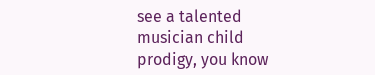see a talented musician child prodigy, you know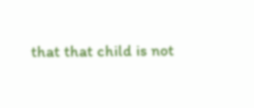that that child is not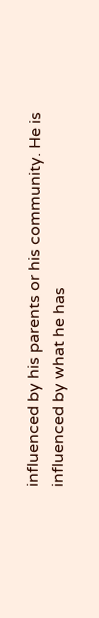influenced by his parents or his community. He is influenced by what he has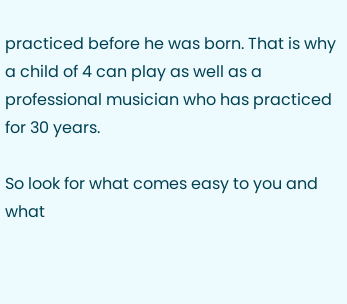practiced before he was born. That is why a child of 4 can play as well as a professional musician who has practiced for 30 years.

So look for what comes easy to you and what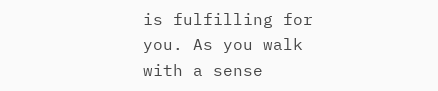is fulfilling for you. As you walk with a sense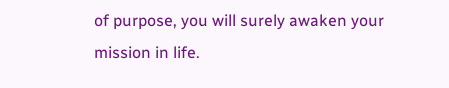of purpose, you will surely awaken your mission in life.